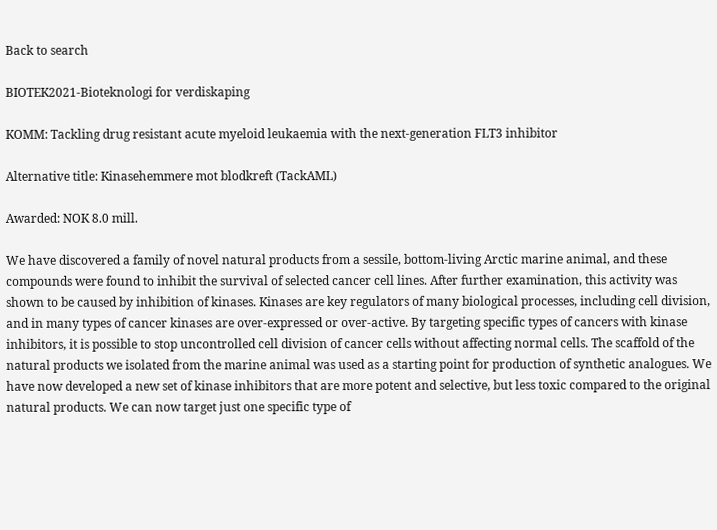Back to search

BIOTEK2021-Bioteknologi for verdiskaping

KOMM: Tackling drug resistant acute myeloid leukaemia with the next-generation FLT3 inhibitor

Alternative title: Kinasehemmere mot blodkreft (TackAML)

Awarded: NOK 8.0 mill.

We have discovered a family of novel natural products from a sessile, bottom-living Arctic marine animal, and these compounds were found to inhibit the survival of selected cancer cell lines. After further examination, this activity was shown to be caused by inhibition of kinases. Kinases are key regulators of many biological processes, including cell division, and in many types of cancer kinases are over-expressed or over-active. By targeting specific types of cancers with kinase inhibitors, it is possible to stop uncontrolled cell division of cancer cells without affecting normal cells. The scaffold of the natural products we isolated from the marine animal was used as a starting point for production of synthetic analogues. We have now developed a new set of kinase inhibitors that are more potent and selective, but less toxic compared to the original natural products. We can now target just one specific type of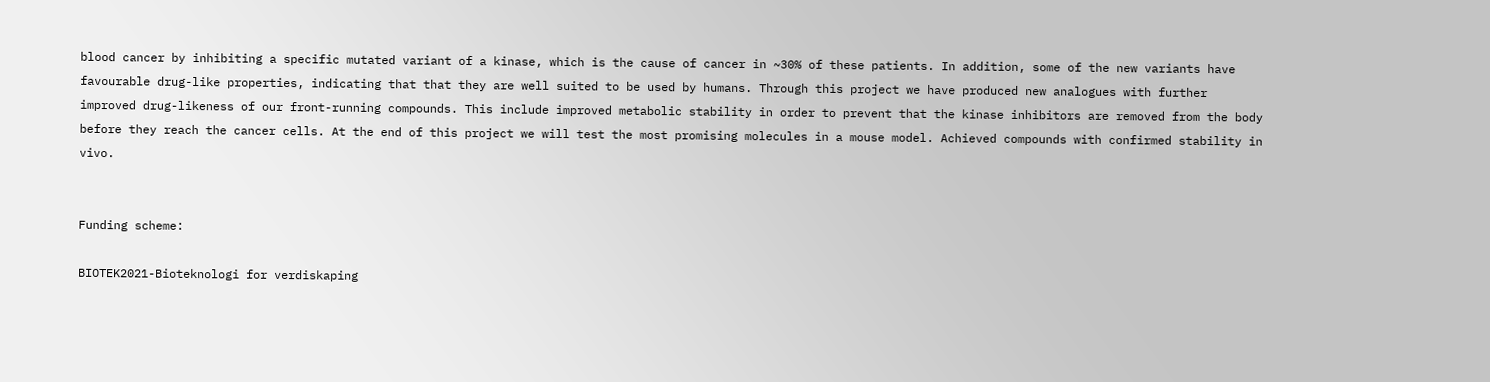blood cancer by inhibiting a specific mutated variant of a kinase, which is the cause of cancer in ~30% of these patients. In addition, some of the new variants have favourable drug-like properties, indicating that that they are well suited to be used by humans. Through this project we have produced new analogues with further improved drug-likeness of our front-running compounds. This include improved metabolic stability in order to prevent that the kinase inhibitors are removed from the body before they reach the cancer cells. At the end of this project we will test the most promising molecules in a mouse model. Achieved compounds with confirmed stability in vivo.


Funding scheme:

BIOTEK2021-Bioteknologi for verdiskaping